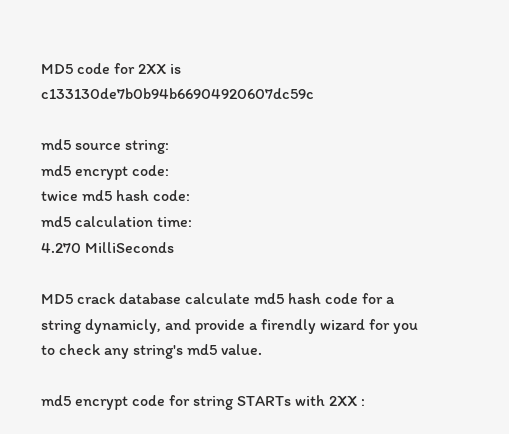MD5 code for 2XX is c133130de7b0b94b66904920607dc59c

md5 source string:
md5 encrypt code:
twice md5 hash code:
md5 calculation time:
4.270 MilliSeconds

MD5 crack database calculate md5 hash code for a string dynamicly, and provide a firendly wizard for you to check any string's md5 value.

md5 encrypt code for string STARTs with 2XX :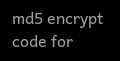md5 encrypt code for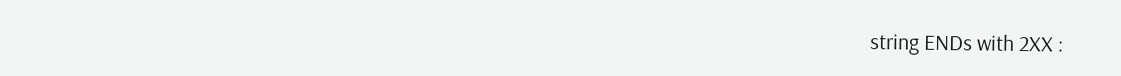string ENDs with 2XX :